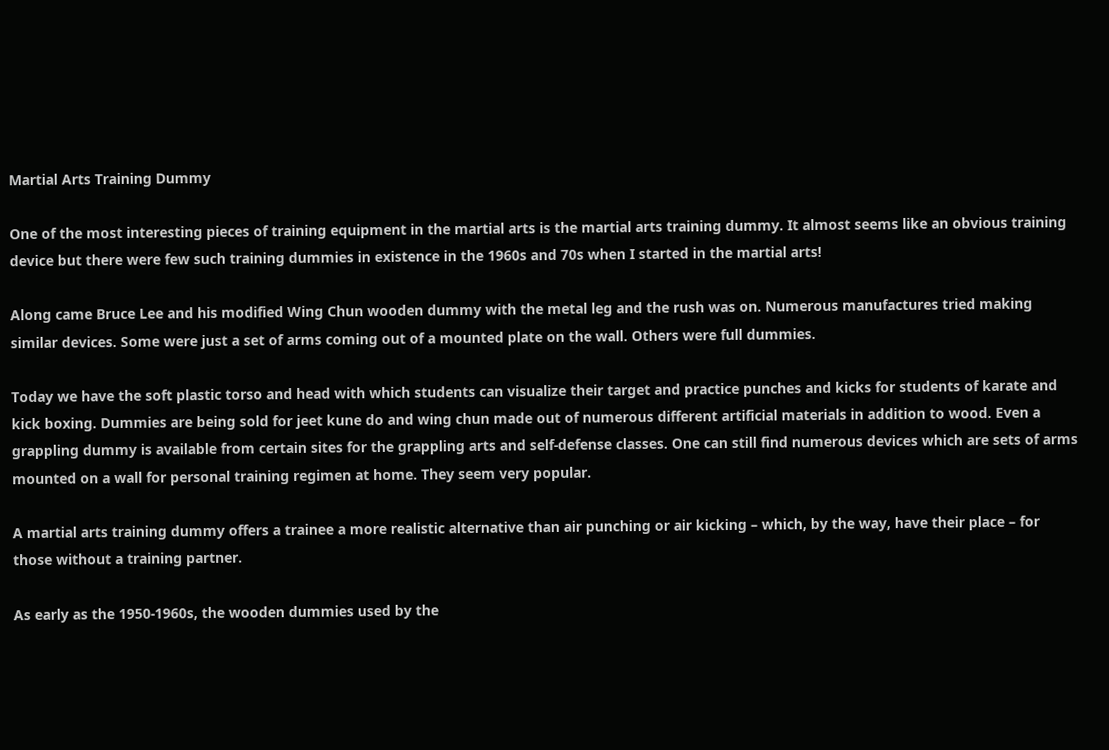Martial Arts Training Dummy

One of the most interesting pieces of training equipment in the martial arts is the martial arts training dummy. It almost seems like an obvious training device but there were few such training dummies in existence in the 1960s and 70s when I started in the martial arts!

Along came Bruce Lee and his modified Wing Chun wooden dummy with the metal leg and the rush was on. Numerous manufactures tried making similar devices. Some were just a set of arms coming out of a mounted plate on the wall. Others were full dummies.

Today we have the soft plastic torso and head with which students can visualize their target and practice punches and kicks for students of karate and kick boxing. Dummies are being sold for jeet kune do and wing chun made out of numerous different artificial materials in addition to wood. Even a grappling dummy is available from certain sites for the grappling arts and self-defense classes. One can still find numerous devices which are sets of arms mounted on a wall for personal training regimen at home. They seem very popular.

A martial arts training dummy offers a trainee a more realistic alternative than air punching or air kicking – which, by the way, have their place – for those without a training partner.

As early as the 1950-1960s, the wooden dummies used by the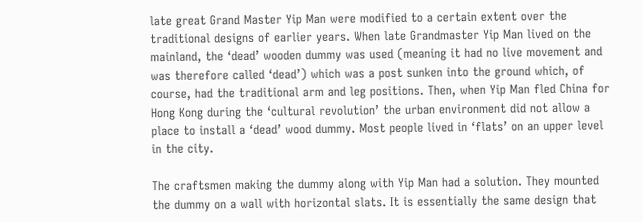late great Grand Master Yip Man were modified to a certain extent over the traditional designs of earlier years. When late Grandmaster Yip Man lived on the mainland, the ‘dead’ wooden dummy was used (meaning it had no live movement and was therefore called ‘dead’) which was a post sunken into the ground which, of course, had the traditional arm and leg positions. Then, when Yip Man fled China for Hong Kong during the ‘cultural revolution’ the urban environment did not allow a place to install a ‘dead’ wood dummy. Most people lived in ‘flats’ on an upper level in the city.

The craftsmen making the dummy along with Yip Man had a solution. They mounted the dummy on a wall with horizontal slats. It is essentially the same design that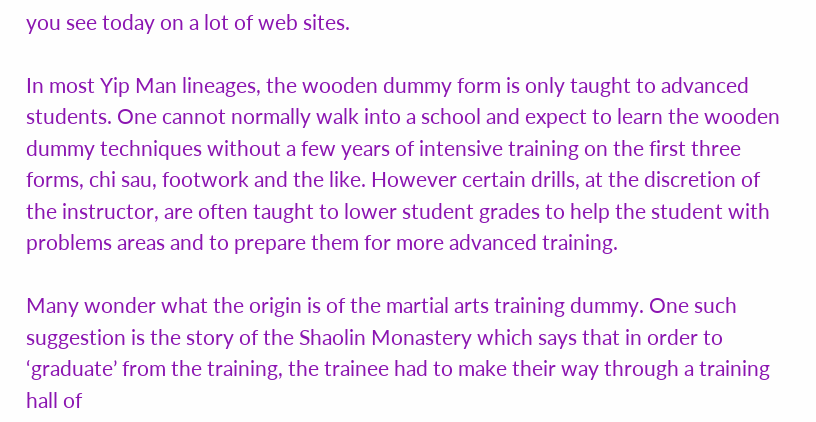you see today on a lot of web sites.

In most Yip Man lineages, the wooden dummy form is only taught to advanced students. One cannot normally walk into a school and expect to learn the wooden dummy techniques without a few years of intensive training on the first three forms, chi sau, footwork and the like. However certain drills, at the discretion of the instructor, are often taught to lower student grades to help the student with problems areas and to prepare them for more advanced training.

Many wonder what the origin is of the martial arts training dummy. One such suggestion is the story of the Shaolin Monastery which says that in order to ‘graduate’ from the training, the trainee had to make their way through a training hall of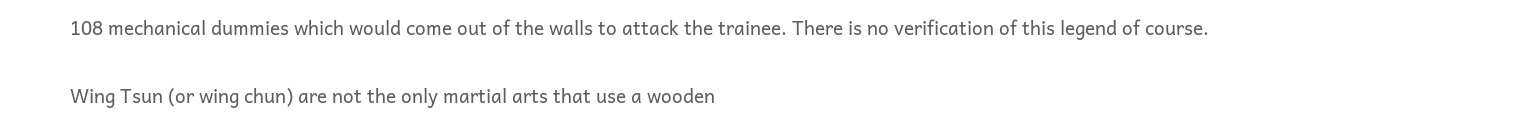108 mechanical dummies which would come out of the walls to attack the trainee. There is no verification of this legend of course.

Wing Tsun (or wing chun) are not the only martial arts that use a wooden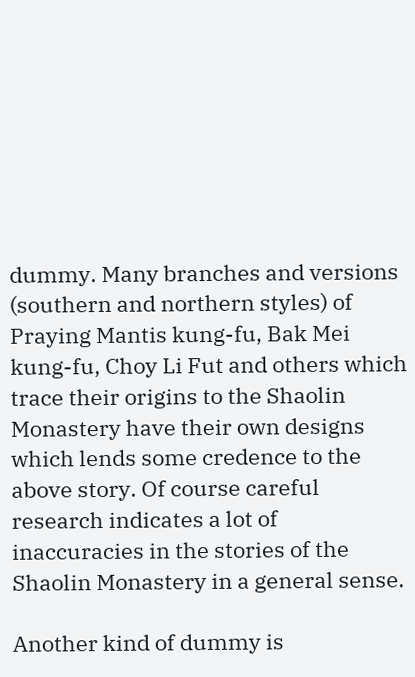dummy. Many branches and versions (southern and northern styles) of Praying Mantis kung-fu, Bak Mei kung-fu, Choy Li Fut and others which trace their origins to the Shaolin Monastery have their own designs which lends some credence to the above story. Of course careful research indicates a lot of inaccuracies in the stories of the Shaolin Monastery in a general sense.

Another kind of dummy is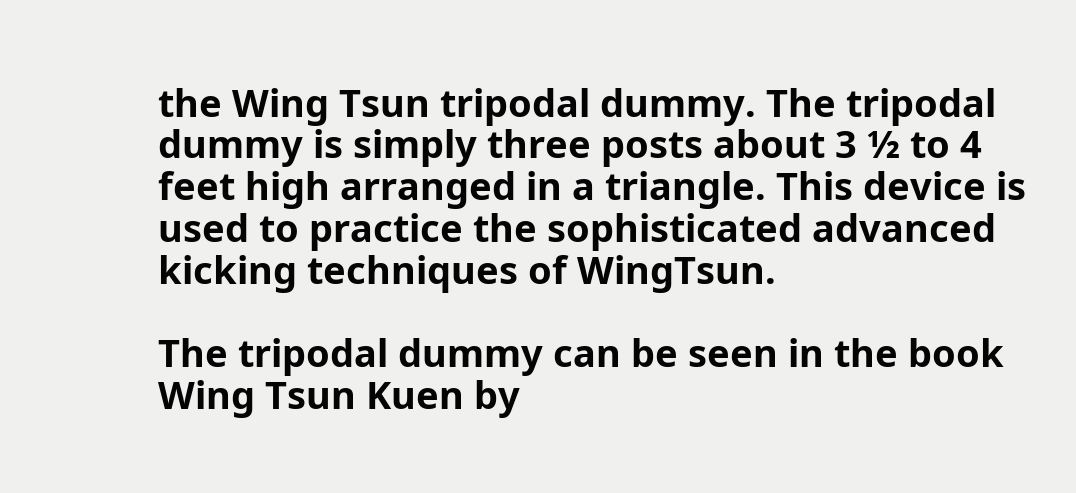the Wing Tsun tripodal dummy. The tripodal dummy is simply three posts about 3 ½ to 4 feet high arranged in a triangle. This device is used to practice the sophisticated advanced kicking techniques of WingTsun.

The tripodal dummy can be seen in the book Wing Tsun Kuen by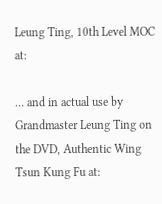Leung Ting, 10th Level MOC at:

… and in actual use by Grandmaster Leung Ting on the DVD, Authentic Wing Tsun Kung Fu at: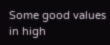Some good values in high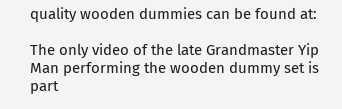quality wooden dummies can be found at:

The only video of the late Grandmaster Yip Man performing the wooden dummy set is part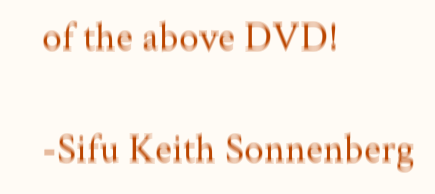of the above DVD!

-Sifu Keith Sonnenberg